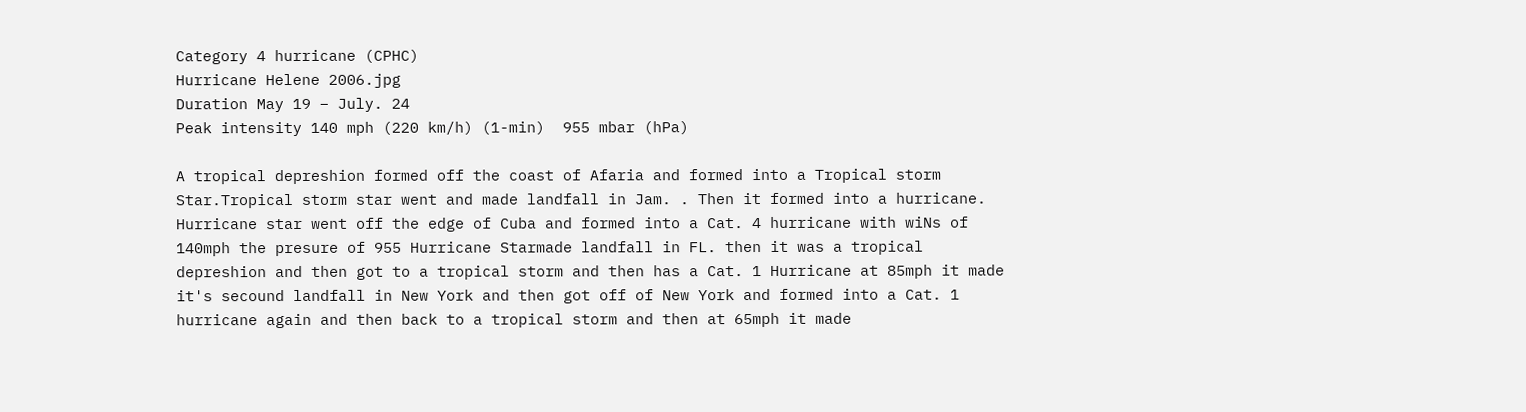Category 4 hurricane (CPHC)
Hurricane Helene 2006.jpg
Duration May 19 – July. 24
Peak intensity 140 mph (220 km/h) (1-min)  955 mbar (hPa)

A tropical depreshion formed off the coast of Afaria and formed into a Tropical storm Star.Tropical storm star went and made landfall in Jam. . Then it formed into a hurricane. Hurricane star went off the edge of Cuba and formed into a Cat. 4 hurricane with wiNs of 140mph the presure of 955 Hurricane Starmade landfall in FL. then it was a tropical depreshion and then got to a tropical storm and then has a Cat. 1 Hurricane at 85mph it made it's secound landfall in New York and then got off of New York and formed into a Cat. 1 hurricane again and then back to a tropical storm and then at 65mph it made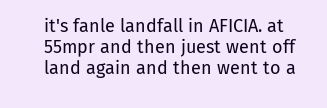it's fanle landfall in AFICIA. at 55mpr and then juest went off land again and then went to a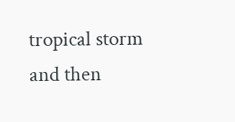tropical storm and then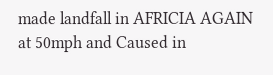made landfall in AFRICIA AGAIN at 50mph and Caused in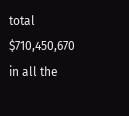total $710,450,670 in all the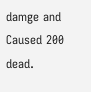damge and Caused 200 dead.